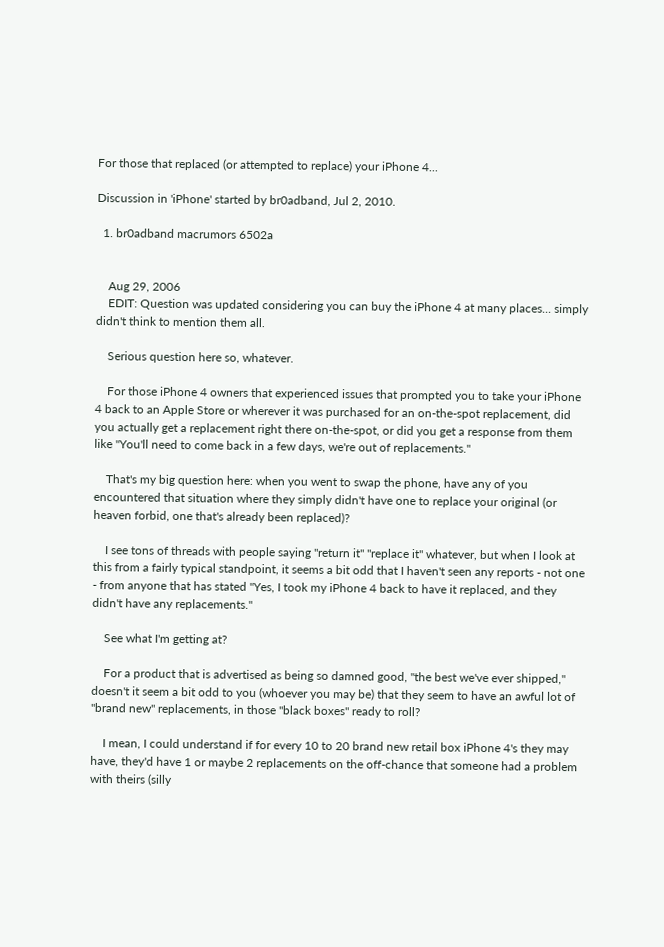For those that replaced (or attempted to replace) your iPhone 4...

Discussion in 'iPhone' started by br0adband, Jul 2, 2010.

  1. br0adband macrumors 6502a


    Aug 29, 2006
    EDIT: Question was updated considering you can buy the iPhone 4 at many places... simply didn't think to mention them all.

    Serious question here so, whatever.

    For those iPhone 4 owners that experienced issues that prompted you to take your iPhone 4 back to an Apple Store or wherever it was purchased for an on-the-spot replacement, did you actually get a replacement right there on-the-spot, or did you get a response from them like "You'll need to come back in a few days, we're out of replacements."

    That's my big question here: when you went to swap the phone, have any of you encountered that situation where they simply didn't have one to replace your original (or heaven forbid, one that's already been replaced)?

    I see tons of threads with people saying "return it" "replace it" whatever, but when I look at this from a fairly typical standpoint, it seems a bit odd that I haven't seen any reports - not one - from anyone that has stated "Yes, I took my iPhone 4 back to have it replaced, and they didn't have any replacements."

    See what I'm getting at?

    For a product that is advertised as being so damned good, "the best we've ever shipped," doesn't it seem a bit odd to you (whoever you may be) that they seem to have an awful lot of "brand new" replacements, in those "black boxes" ready to roll?

    I mean, I could understand if for every 10 to 20 brand new retail box iPhone 4's they may have, they'd have 1 or maybe 2 replacements on the off-chance that someone had a problem with theirs (silly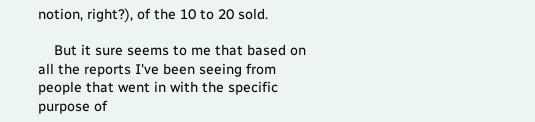notion, right?), of the 10 to 20 sold.

    But it sure seems to me that based on all the reports I've been seeing from people that went in with the specific purpose of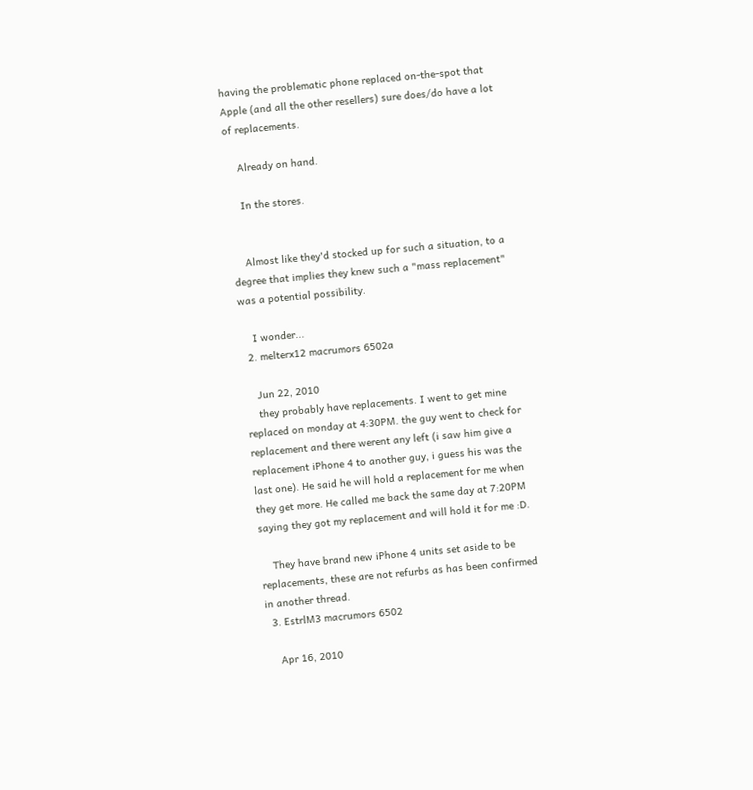having the problematic phone replaced on-the-spot that Apple (and all the other resellers) sure does/do have a lot of replacements.

    Already on hand.

    In the stores.


    Almost like they'd stocked up for such a situation, to a degree that implies they knew such a "mass replacement" was a potential possibility.

    I wonder...
  2. melterx12 macrumors 6502a

    Jun 22, 2010
    they probably have replacements. I went to get mine replaced on monday at 4:30PM. the guy went to check for replacement and there werent any left (i saw him give a replacement iPhone 4 to another guy, i guess his was the last one). He said he will hold a replacement for me when they get more. He called me back the same day at 7:20PM saying they got my replacement and will hold it for me :D.

    They have brand new iPhone 4 units set aside to be replacements, these are not refurbs as has been confirmed in another thread.
  3. EstrlM3 macrumors 6502

    Apr 16, 2010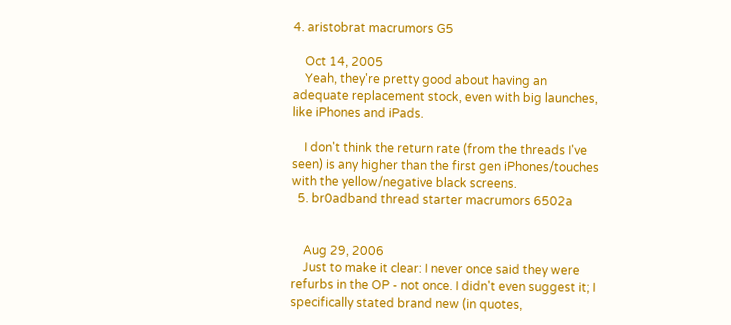4. aristobrat macrumors G5

    Oct 14, 2005
    Yeah, they're pretty good about having an adequate replacement stock, even with big launches, like iPhones and iPads.

    I don't think the return rate (from the threads I've seen) is any higher than the first gen iPhones/touches with the yellow/negative black screens.
  5. br0adband thread starter macrumors 6502a


    Aug 29, 2006
    Just to make it clear: I never once said they were refurbs in the OP - not once. I didn't even suggest it; I specifically stated brand new (in quotes,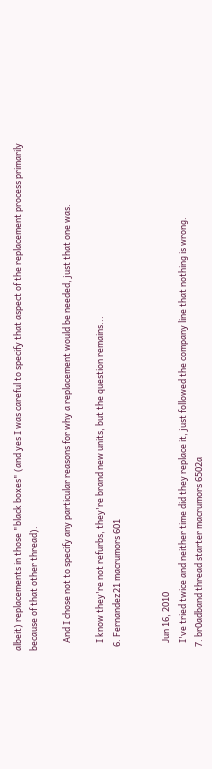albeit) replacements in those "black boxes" (and yes I was careful to specify that aspect of the replacement process primarily because of that other thread).

    And I chose not to specify any particular reasons for why a replacement would be needed, just that one was.

    I know they're not refurbs, they're brand new units, but the question remains...
  6. Fernandez21 macrumors 601


    Jun 16, 2010
    I've tried twice and neither time did they replace it, just followed the company line that nothing is wrong.
  7. br0adband thread starter macrumors 6502a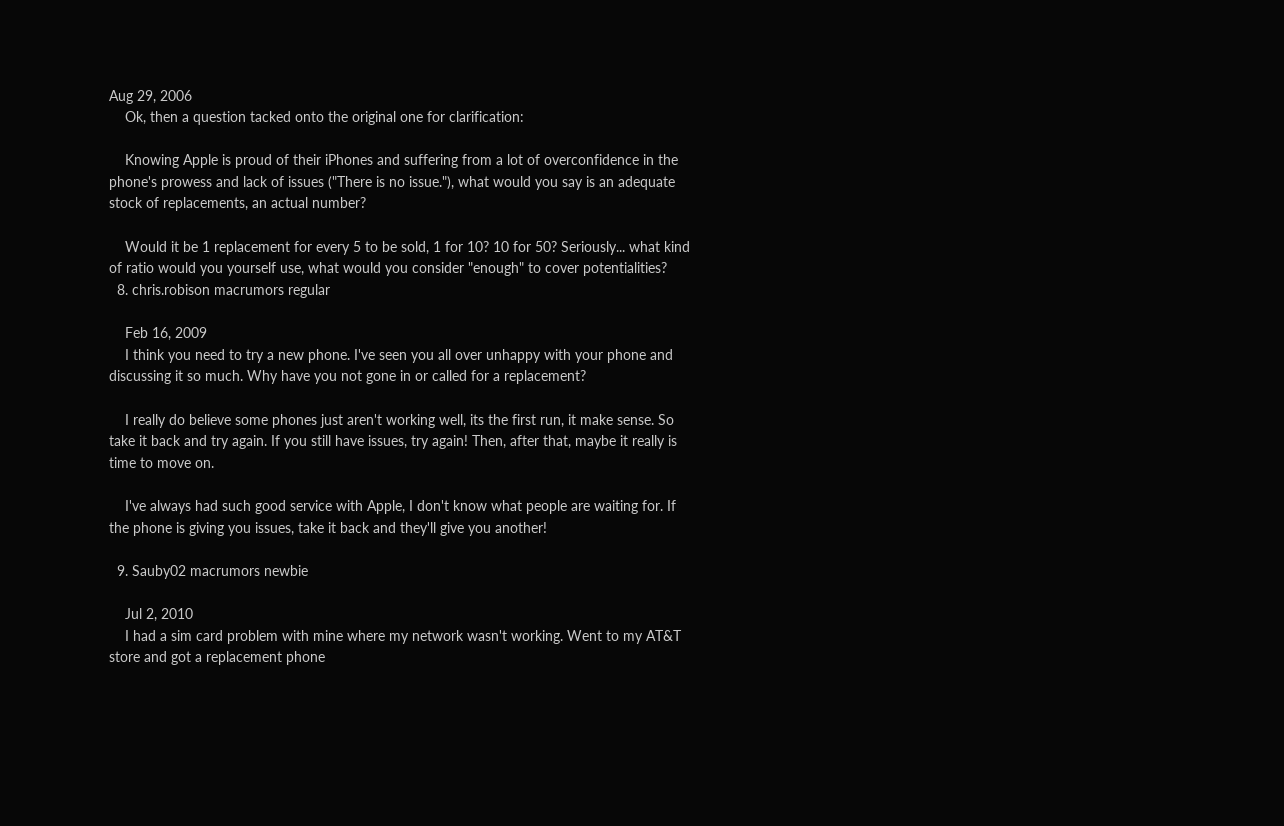Aug 29, 2006
    Ok, then a question tacked onto the original one for clarification:

    Knowing Apple is proud of their iPhones and suffering from a lot of overconfidence in the phone's prowess and lack of issues ("There is no issue."), what would you say is an adequate stock of replacements, an actual number?

    Would it be 1 replacement for every 5 to be sold, 1 for 10? 10 for 50? Seriously... what kind of ratio would you yourself use, what would you consider "enough" to cover potentialities?
  8. chris.robison macrumors regular

    Feb 16, 2009
    I think you need to try a new phone. I've seen you all over unhappy with your phone and discussing it so much. Why have you not gone in or called for a replacement?

    I really do believe some phones just aren't working well, its the first run, it make sense. So take it back and try again. If you still have issues, try again! Then, after that, maybe it really is time to move on.

    I've always had such good service with Apple, I don't know what people are waiting for. If the phone is giving you issues, take it back and they'll give you another!

  9. Sauby02 macrumors newbie

    Jul 2, 2010
    I had a sim card problem with mine where my network wasn't working. Went to my AT&T store and got a replacement phone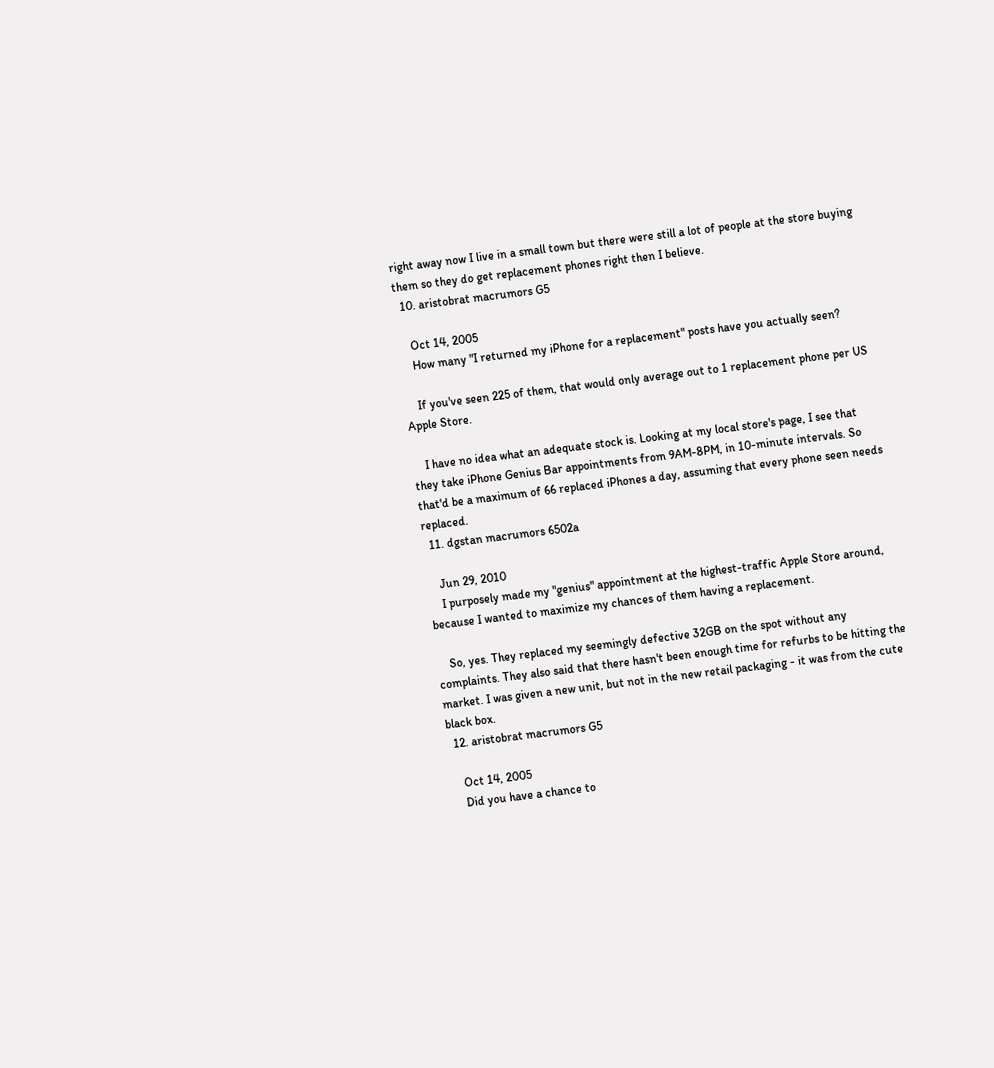right away now I live in a small town but there were still a lot of people at the store buying them so they do get replacement phones right then I believe.
  10. aristobrat macrumors G5

    Oct 14, 2005
    How many "I returned my iPhone for a replacement" posts have you actually seen?

    If you've seen 225 of them, that would only average out to 1 replacement phone per US Apple Store.

    I have no idea what an adequate stock is. Looking at my local store's page, I see that they take iPhone Genius Bar appointments from 9AM-8PM, in 10-minute intervals. So that'd be a maximum of 66 replaced iPhones a day, assuming that every phone seen needs replaced.
  11. dgstan macrumors 6502a

    Jun 29, 2010
    I purposely made my "genius" appointment at the highest-traffic Apple Store around, because I wanted to maximize my chances of them having a replacement.

    So, yes. They replaced my seemingly defective 32GB on the spot without any complaints. They also said that there hasn't been enough time for refurbs to be hitting the market. I was given a new unit, but not in the new retail packaging - it was from the cute black box.
  12. aristobrat macrumors G5

    Oct 14, 2005
    Did you have a chance to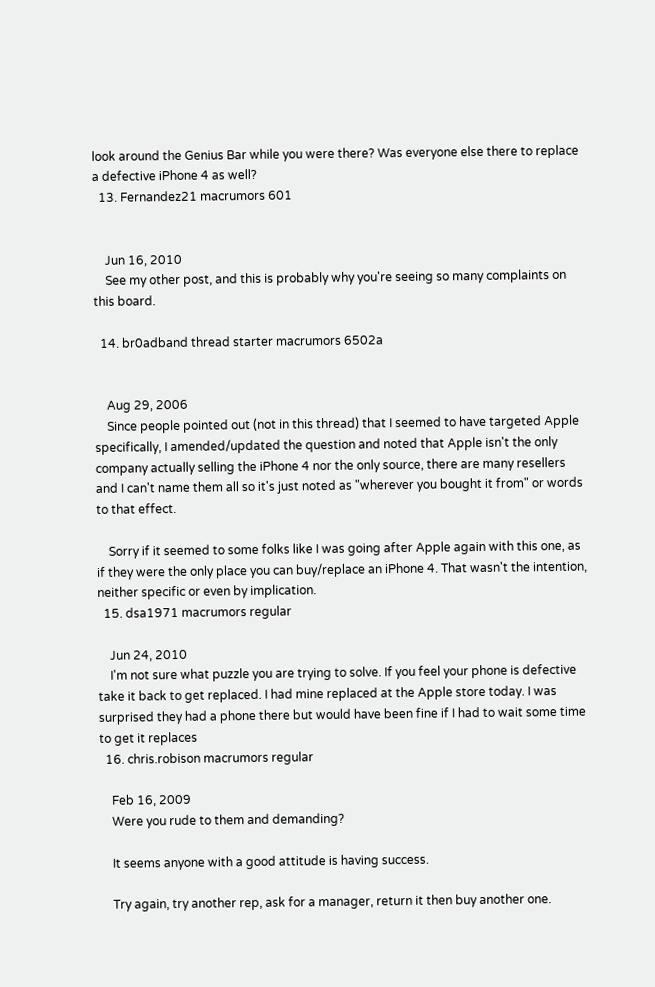look around the Genius Bar while you were there? Was everyone else there to replace a defective iPhone 4 as well?
  13. Fernandez21 macrumors 601


    Jun 16, 2010
    See my other post, and this is probably why you're seeing so many complaints on this board.

  14. br0adband thread starter macrumors 6502a


    Aug 29, 2006
    Since people pointed out (not in this thread) that I seemed to have targeted Apple specifically, I amended/updated the question and noted that Apple isn't the only company actually selling the iPhone 4 nor the only source, there are many resellers and I can't name them all so it's just noted as "wherever you bought it from" or words to that effect.

    Sorry if it seemed to some folks like I was going after Apple again with this one, as if they were the only place you can buy/replace an iPhone 4. That wasn't the intention, neither specific or even by implication.
  15. dsa1971 macrumors regular

    Jun 24, 2010
    I'm not sure what puzzle you are trying to solve. If you feel your phone is defective take it back to get replaced. I had mine replaced at the Apple store today. I was surprised they had a phone there but would have been fine if I had to wait some time to get it replaces
  16. chris.robison macrumors regular

    Feb 16, 2009
    Were you rude to them and demanding?

    It seems anyone with a good attitude is having success.

    Try again, try another rep, ask for a manager, return it then buy another one.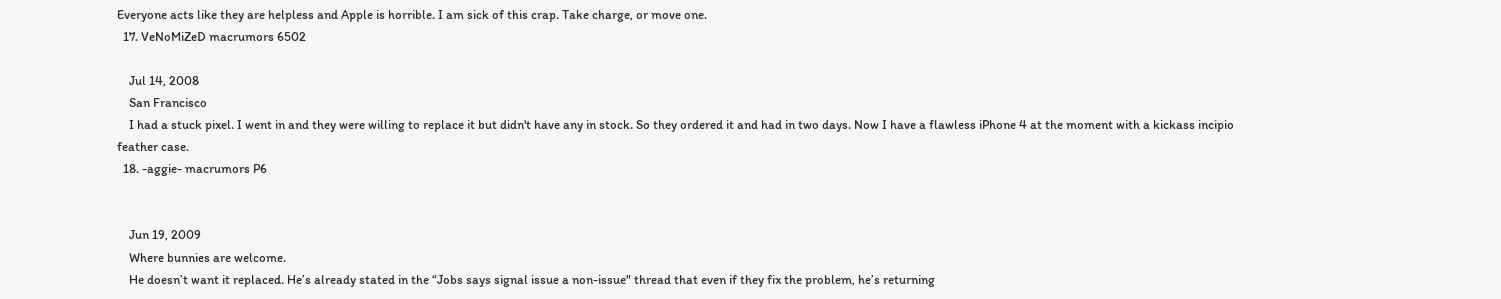Everyone acts like they are helpless and Apple is horrible. I am sick of this crap. Take charge, or move one.
  17. VeNoMiZeD macrumors 6502

    Jul 14, 2008
    San Francisco
    I had a stuck pixel. I went in and they were willing to replace it but didn't have any in stock. So they ordered it and had in two days. Now I have a flawless iPhone 4 at the moment with a kickass incipio feather case.
  18. -aggie- macrumors P6


    Jun 19, 2009
    Where bunnies are welcome.
    He doesn’t want it replaced. He’s already stated in the “Jobs says signal issue a non-issue" thread that even if they fix the problem, he’s returning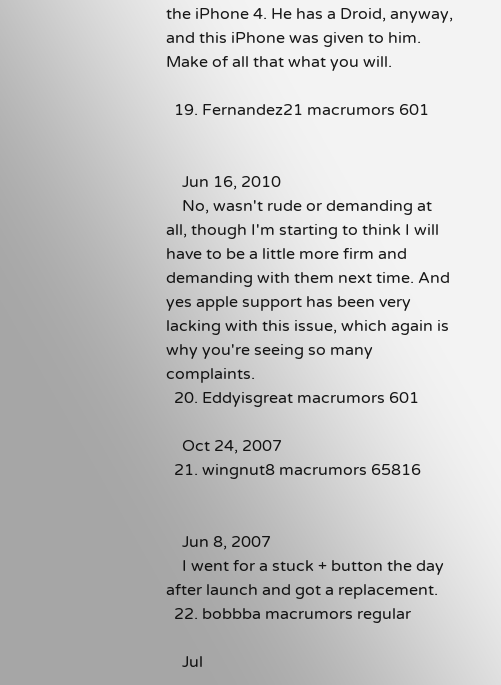the iPhone 4. He has a Droid, anyway, and this iPhone was given to him. Make of all that what you will.

  19. Fernandez21 macrumors 601


    Jun 16, 2010
    No, wasn't rude or demanding at all, though I'm starting to think I will have to be a little more firm and demanding with them next time. And yes apple support has been very lacking with this issue, which again is why you're seeing so many complaints.
  20. Eddyisgreat macrumors 601

    Oct 24, 2007
  21. wingnut8 macrumors 65816


    Jun 8, 2007
    I went for a stuck + button the day after launch and got a replacement.
  22. bobbba macrumors regular

    Jul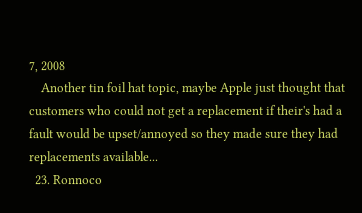7, 2008
    Another tin foil hat topic, maybe Apple just thought that customers who could not get a replacement if their's had a fault would be upset/annoyed so they made sure they had replacements available...
  23. Ronnoco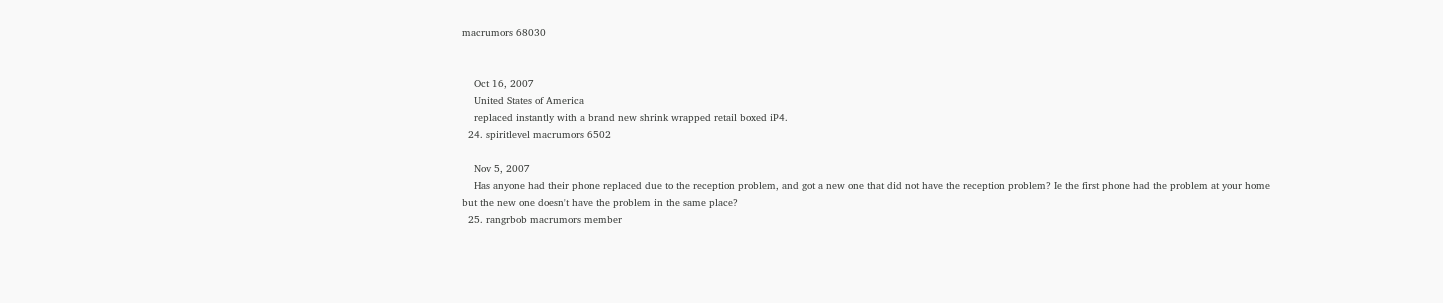macrumors 68030


    Oct 16, 2007
    United States of America
    replaced instantly with a brand new shrink wrapped retail boxed iP4.
  24. spiritlevel macrumors 6502

    Nov 5, 2007
    Has anyone had their phone replaced due to the reception problem, and got a new one that did not have the reception problem? Ie the first phone had the problem at your home but the new one doesn't have the problem in the same place?
  25. rangrbob macrumors member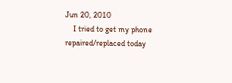Jun 20, 2010
    I tried to get my phone repaired/replaced today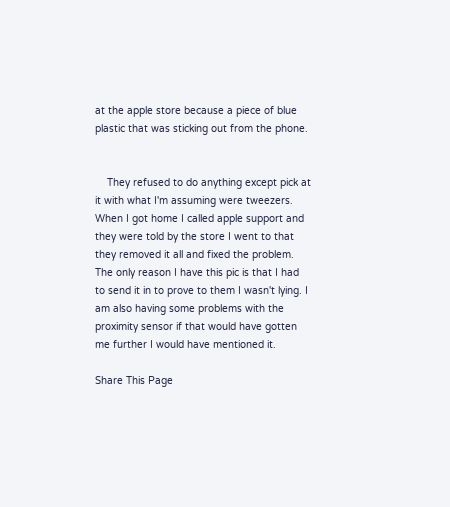at the apple store because a piece of blue plastic that was sticking out from the phone.


    They refused to do anything except pick at it with what I'm assuming were tweezers. When I got home I called apple support and they were told by the store I went to that they removed it all and fixed the problem. The only reason I have this pic is that I had to send it in to prove to them I wasn't lying. I am also having some problems with the proximity sensor if that would have gotten me further I would have mentioned it.

Share This Page